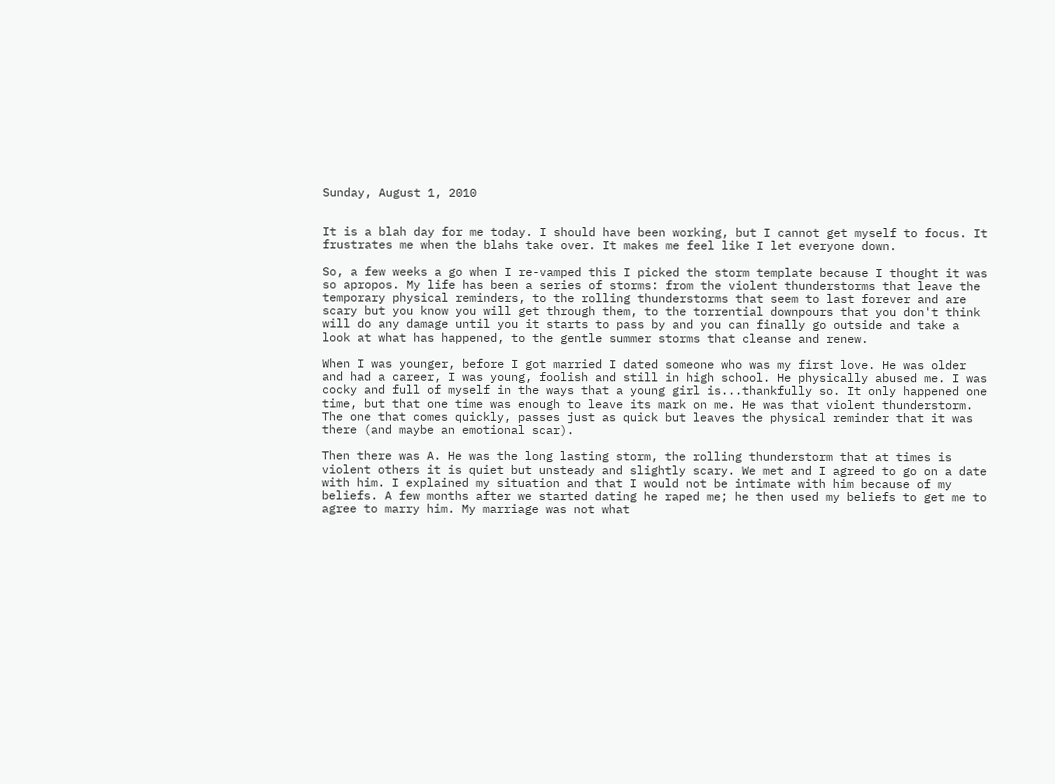Sunday, August 1, 2010


It is a blah day for me today. I should have been working, but I cannot get myself to focus. It frustrates me when the blahs take over. It makes me feel like I let everyone down.

So, a few weeks a go when I re-vamped this I picked the storm template because I thought it was so apropos. My life has been a series of storms: from the violent thunderstorms that leave the temporary physical reminders, to the rolling thunderstorms that seem to last forever and are scary but you know you will get through them, to the torrential downpours that you don't think will do any damage until you it starts to pass by and you can finally go outside and take a look at what has happened, to the gentle summer storms that cleanse and renew.

When I was younger, before I got married I dated someone who was my first love. He was older and had a career, I was young, foolish and still in high school. He physically abused me. I was cocky and full of myself in the ways that a young girl is...thankfully so. It only happened one time, but that one time was enough to leave its mark on me. He was that violent thunderstorm. The one that comes quickly, passes just as quick but leaves the physical reminder that it was there (and maybe an emotional scar).

Then there was A. He was the long lasting storm, the rolling thunderstorm that at times is violent others it is quiet but unsteady and slightly scary. We met and I agreed to go on a date with him. I explained my situation and that I would not be intimate with him because of my beliefs. A few months after we started dating he raped me; he then used my beliefs to get me to agree to marry him. My marriage was not what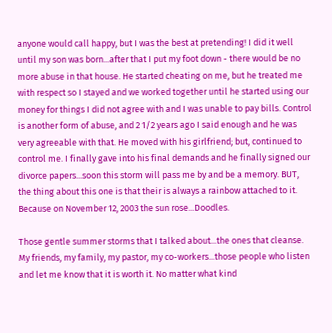anyone would call happy, but I was the best at pretending! I did it well until my son was born...after that I put my foot down - there would be no more abuse in that house. He started cheating on me, but he treated me with respect so I stayed and we worked together until he started using our money for things I did not agree with and I was unable to pay bills. Control is another form of abuse, and 2 1/2 years ago I said enough and he was very agreeable with that. He moved with his girlfriend; but, continued to control me. I finally gave into his final demands and he finally signed our divorce papers...soon this storm will pass me by and be a memory. BUT, the thing about this one is that their is always a rainbow attached to it. Because on November 12, 2003 the sun rose...Doodles.

Those gentle summer storms that I talked about...the ones that cleanse. My friends, my family, my pastor, my co-workers...those people who listen and let me know that it is worth it. No matter what kind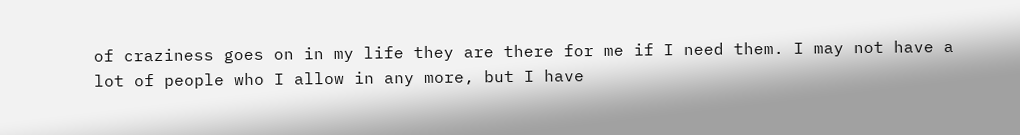of craziness goes on in my life they are there for me if I need them. I may not have a lot of people who I allow in any more, but I have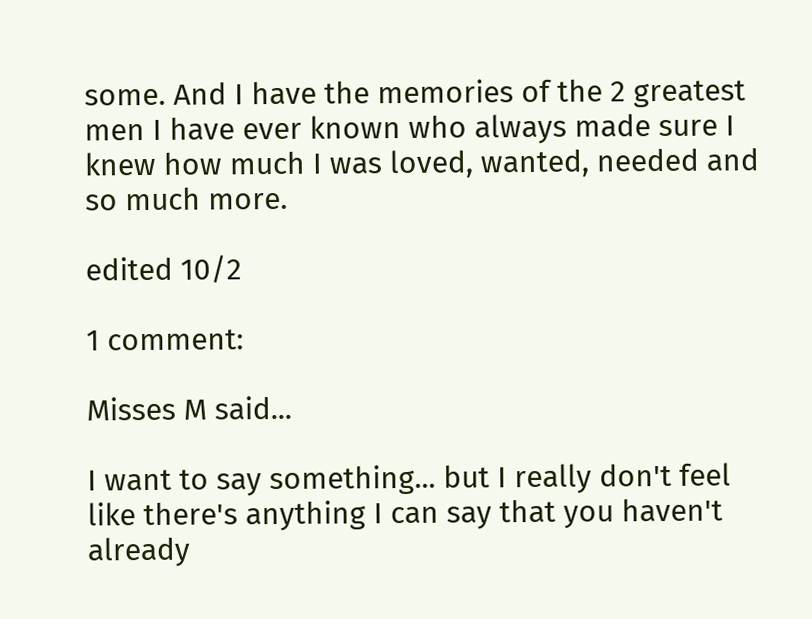some. And I have the memories of the 2 greatest men I have ever known who always made sure I knew how much I was loved, wanted, needed and so much more.

edited 10/2

1 comment:

Misses M said...

I want to say something... but I really don't feel like there's anything I can say that you haven't already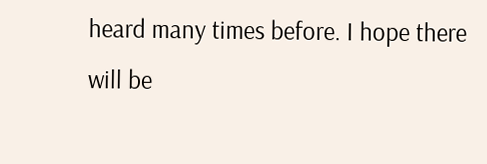heard many times before. I hope there will be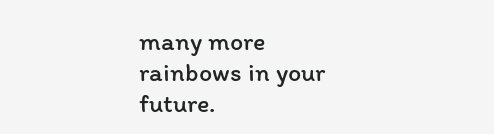many more rainbows in your future.